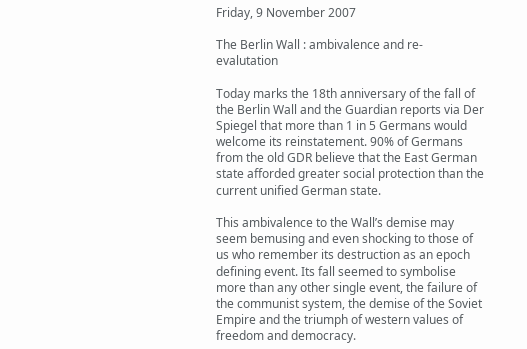Friday, 9 November 2007

The Berlin Wall : ambivalence and re-evalutation

Today marks the 18th anniversary of the fall of the Berlin Wall and the Guardian reports via Der Spiegel that more than 1 in 5 Germans would welcome its reinstatement. 90% of Germans from the old GDR believe that the East German state afforded greater social protection than the current unified German state.

This ambivalence to the Wall’s demise may seem bemusing and even shocking to those of us who remember its destruction as an epoch defining event. Its fall seemed to symbolise more than any other single event, the failure of the communist system, the demise of the Soviet Empire and the triumph of western values of freedom and democracy.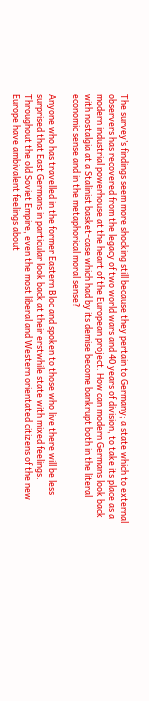The survey’s findings seem more shocking still because they pertain to Germany; a state which to external observers has recovered from the legacy of two world wars and 40 years of division, to take its place as a modern industrial powerhouse at the heart of the European project. How can modern Germans look back with nostalgia at a Stalinist basket-case which had by its demise become bankrupt both in the literal economic sense and in the metaphorical moral sense?

Anyone who has travelled in the former Eastern Bloc and spoken to those who live there will be less surprised that East Germans in particular look back at their erstwhile state with mixed feelings. Throughout the old Soviet Empire, even the most liberal and Western orientated citizens of the new Europe have ambivalent feelings about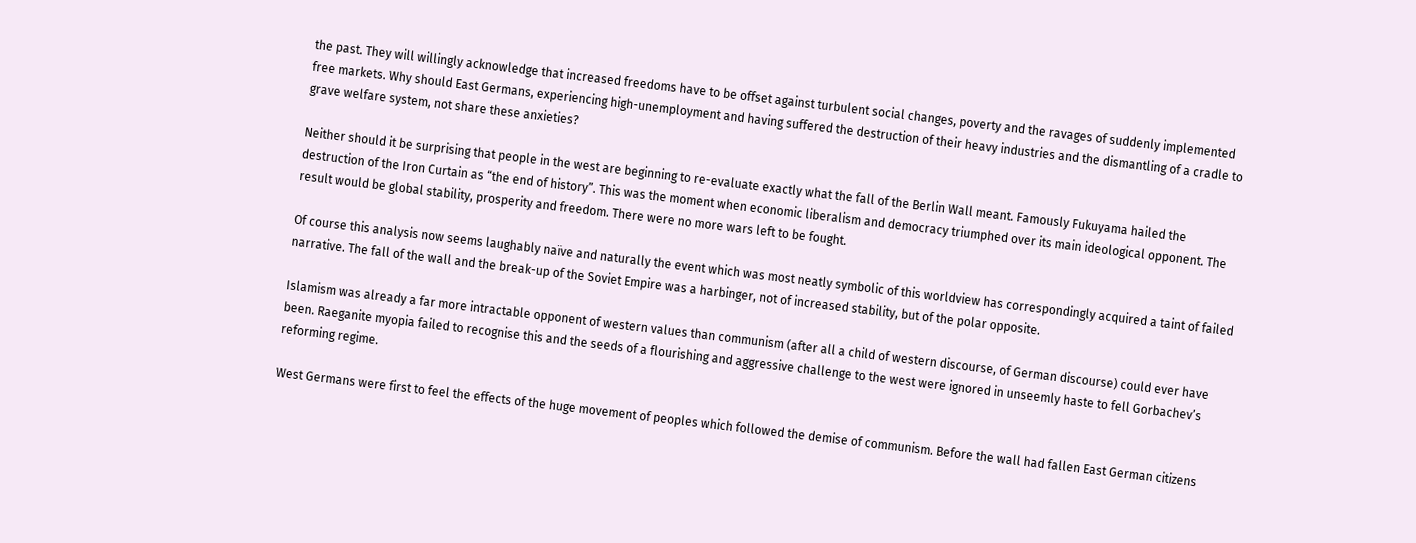the past. They will willingly acknowledge that increased freedoms have to be offset against turbulent social changes, poverty and the ravages of suddenly implemented free markets. Why should East Germans, experiencing high-unemployment and having suffered the destruction of their heavy industries and the dismantling of a cradle to grave welfare system, not share these anxieties?

Neither should it be surprising that people in the west are beginning to re-evaluate exactly what the fall of the Berlin Wall meant. Famously Fukuyama hailed the destruction of the Iron Curtain as “the end of history”. This was the moment when economic liberalism and democracy triumphed over its main ideological opponent. The result would be global stability, prosperity and freedom. There were no more wars left to be fought.

Of course this analysis now seems laughably naïve and naturally the event which was most neatly symbolic of this worldview has correspondingly acquired a taint of failed narrative. The fall of the wall and the break-up of the Soviet Empire was a harbinger, not of increased stability, but of the polar opposite.

Islamism was already a far more intractable opponent of western values than communism (after all a child of western discourse, of German discourse) could ever have been. Raeganite myopia failed to recognise this and the seeds of a flourishing and aggressive challenge to the west were ignored in unseemly haste to fell Gorbachev’s reforming regime.

West Germans were first to feel the effects of the huge movement of peoples which followed the demise of communism. Before the wall had fallen East German citizens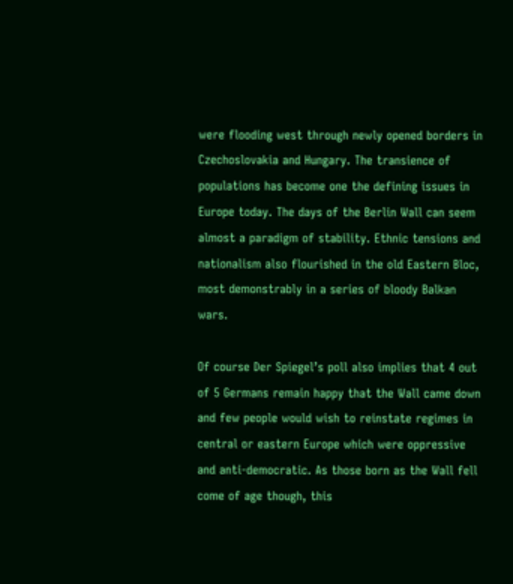were flooding west through newly opened borders in Czechoslovakia and Hungary. The transience of populations has become one the defining issues in Europe today. The days of the Berlin Wall can seem almost a paradigm of stability. Ethnic tensions and nationalism also flourished in the old Eastern Bloc, most demonstrably in a series of bloody Balkan wars.

Of course Der Spiegel’s poll also implies that 4 out of 5 Germans remain happy that the Wall came down and few people would wish to reinstate regimes in central or eastern Europe which were oppressive and anti-democratic. As those born as the Wall fell come of age though, this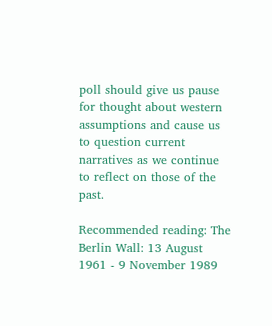poll should give us pause for thought about western assumptions and cause us to question current narratives as we continue to reflect on those of the past.

Recommended reading: The Berlin Wall: 13 August 1961 - 9 November 1989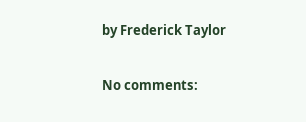by Frederick Taylor

No comments: